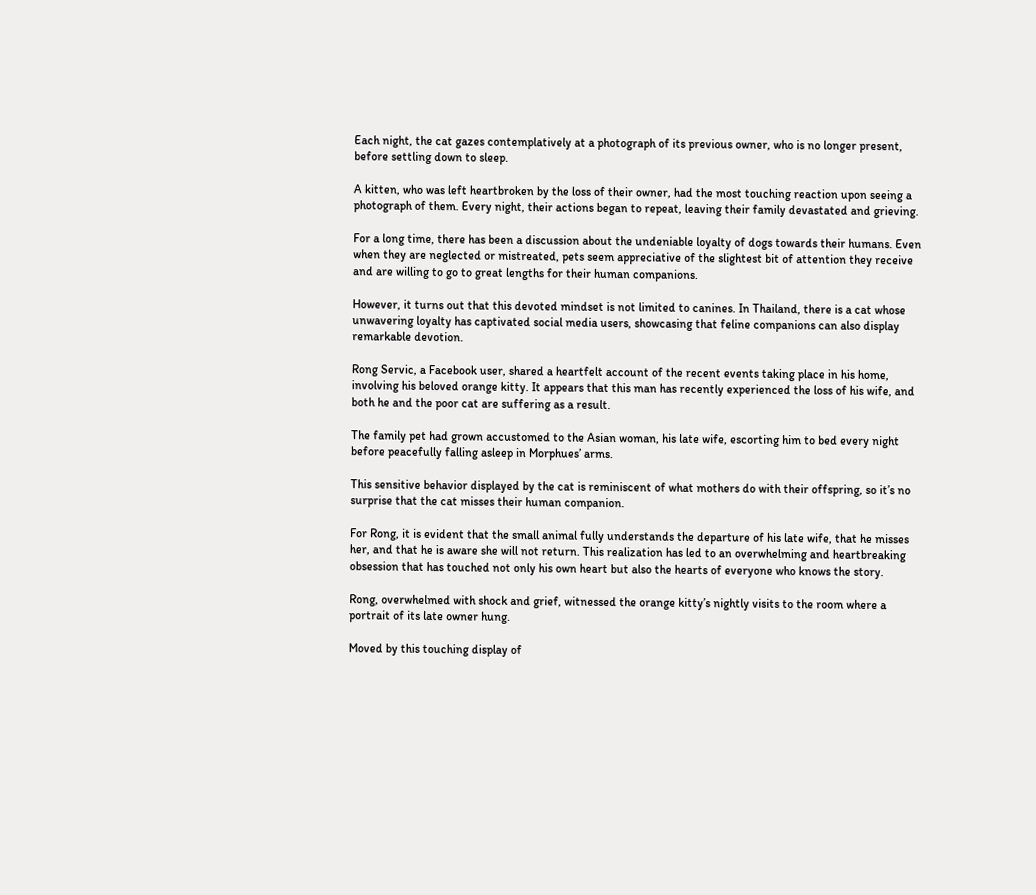Each night, the cat gazes contemplatively at a photograph of its previous owner, who is no longer present, before settling down to sleep.

A kitten, who was left heartbroken by the loss of their owner, had the most touching reaction upon seeing a photograph of them. Every night, their actions began to repeat, leaving their family devastated and grieving.

For a long time, there has been a discussion about the undeniable loyalty of dogs towards their humans. Even when they are neglected or mistreated, pets seem appreciative of the slightest bit of attention they receive and are willing to go to great lengths for their human companions.

However, it turns out that this devoted mindset is not limited to canines. In Thailand, there is a cat whose unwavering loyalty has captivated social media users, showcasing that feline companions can also display remarkable devotion.

Rong Servic, a Facebook user, shared a heartfelt account of the recent events taking place in his home, involving his beloved orange kitty. It appears that this man has recently experienced the loss of his wife, and both he and the poor cat are suffering as a result.

The family pet had grown accustomed to the Asian woman, his late wife, escorting him to bed every night before peacefully falling asleep in Morphues’ arms.

This sensitive behavior displayed by the cat is reminiscent of what mothers do with their offspring, so it’s no surprise that the cat misses their human companion.

For Rong, it is evident that the small animal fully understands the departure of his late wife, that he misses her, and that he is aware she will not return. This realization has led to an overwhelming and heartbreaking obsession that has touched not only his own heart but also the hearts of everyone who knows the story.

Rong, overwhelmed with shock and grief, witnessed the orange kitty’s nightly visits to the room where a portrait of its late owner hung.

Moved by this touching display of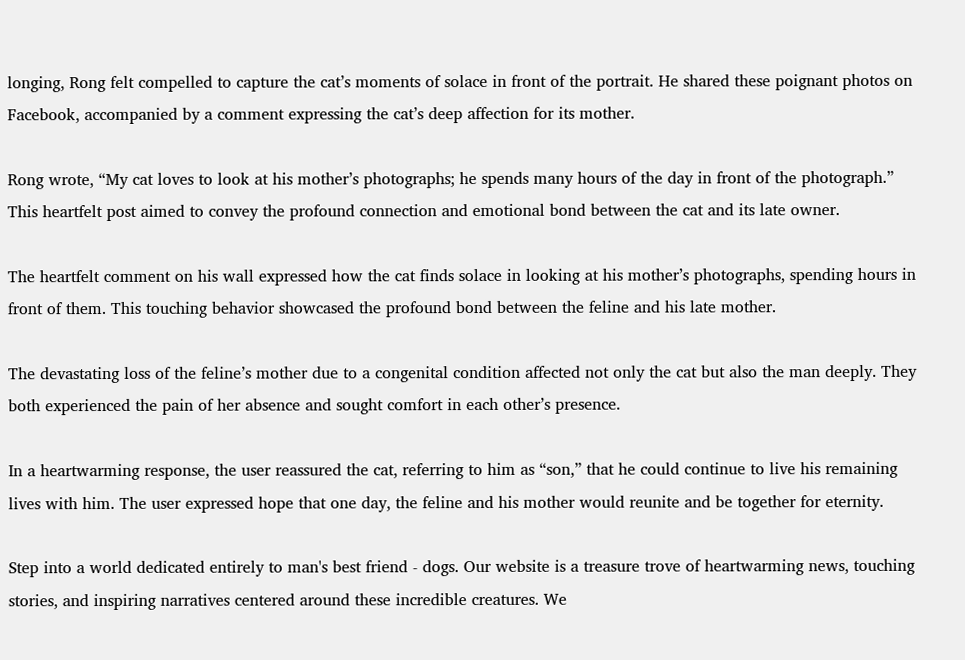longing, Rong felt compelled to capture the cat’s moments of solace in front of the portrait. He shared these poignant photos on Facebook, accompanied by a comment expressing the cat’s deep affection for its mother.

Rong wrote, “My cat loves to look at his mother’s photographs; he spends many hours of the day in front of the photograph.” This heartfelt post aimed to convey the profound connection and emotional bond between the cat and its late owner.

The heartfelt comment on his wall expressed how the cat finds solace in looking at his mother’s photographs, spending hours in front of them. This touching behavior showcased the profound bond between the feline and his late mother.

The devastating loss of the feline’s mother due to a congenital condition affected not only the cat but also the man deeply. They both experienced the pain of her absence and sought comfort in each other’s presence.

In a heartwarming response, the user reassured the cat, referring to him as “son,” that he could continue to live his remaining lives with him. The user expressed hope that one day, the feline and his mother would reunite and be together for eternity.

Step into a world dedicated entirely to man's best friend - dogs. Our website is a treasure trove of heartwarming news, touching stories, and inspiring narratives centered around these incredible creatures. We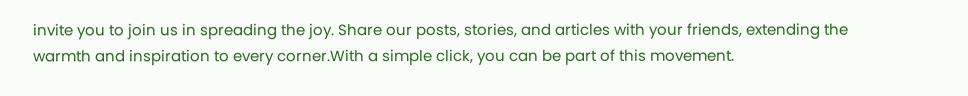invite you to join us in spreading the joy. Share our posts, stories, and articles with your friends, extending the warmth and inspiration to every corner.With a simple click, you can be part of this movement.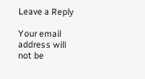Leave a Reply

Your email address will not be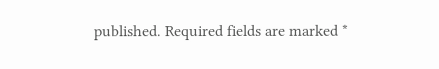published. Required fields are marked *